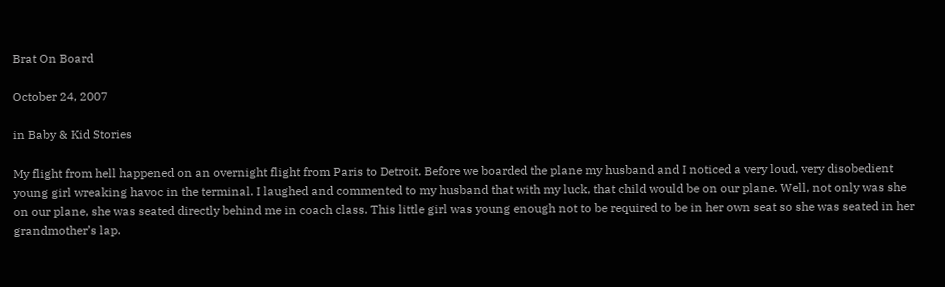Brat On Board

October 24, 2007

in Baby & Kid Stories

My flight from hell happened on an overnight flight from Paris to Detroit. Before we boarded the plane my husband and I noticed a very loud, very disobedient young girl wreaking havoc in the terminal. I laughed and commented to my husband that with my luck, that child would be on our plane. Well, not only was she on our plane, she was seated directly behind me in coach class. This little girl was young enough not to be required to be in her own seat so she was seated in her grandmother’s lap.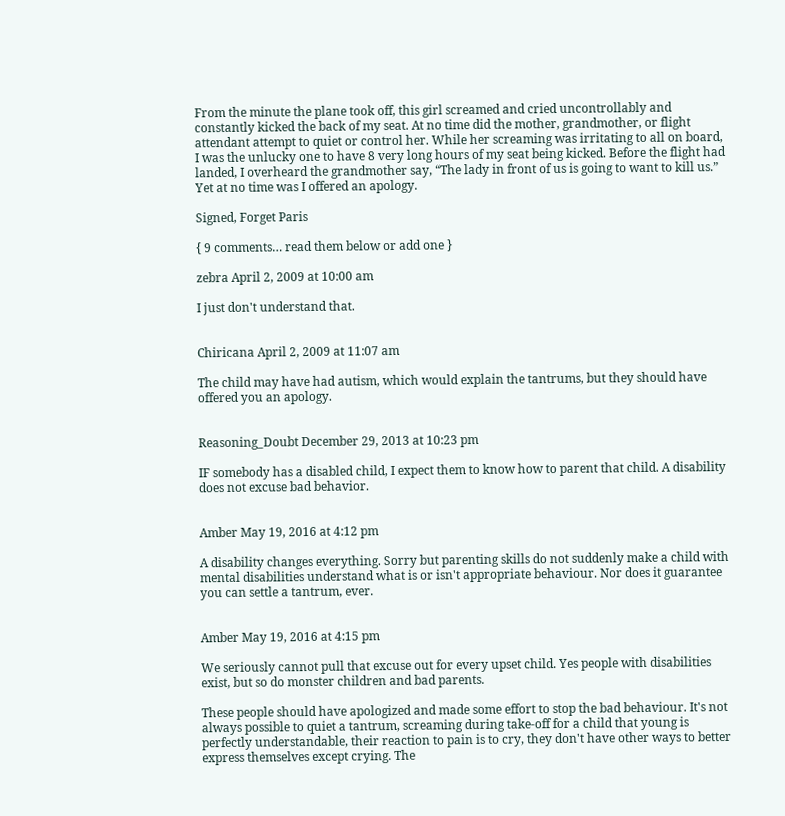From the minute the plane took off, this girl screamed and cried uncontrollably and constantly kicked the back of my seat. At no time did the mother, grandmother, or flight attendant attempt to quiet or control her. While her screaming was irritating to all on board, I was the unlucky one to have 8 very long hours of my seat being kicked. Before the flight had landed, I overheard the grandmother say, “The lady in front of us is going to want to kill us.” Yet at no time was I offered an apology.

Signed, Forget Paris

{ 9 comments… read them below or add one }

zebra April 2, 2009 at 10:00 am

I just don't understand that.


Chiricana April 2, 2009 at 11:07 am

The child may have had autism, which would explain the tantrums, but they should have offered you an apology.


Reasoning_Doubt December 29, 2013 at 10:23 pm

IF somebody has a disabled child, I expect them to know how to parent that child. A disability does not excuse bad behavior.


Amber May 19, 2016 at 4:12 pm

A disability changes everything. Sorry but parenting skills do not suddenly make a child with mental disabilities understand what is or isn't appropriate behaviour. Nor does it guarantee you can settle a tantrum, ever.


Amber May 19, 2016 at 4:15 pm

We seriously cannot pull that excuse out for every upset child. Yes people with disabilities exist, but so do monster children and bad parents.

These people should have apologized and made some effort to stop the bad behaviour. It's not always possible to quiet a tantrum, screaming during take-off for a child that young is perfectly understandable, their reaction to pain is to cry, they don't have other ways to better express themselves except crying. The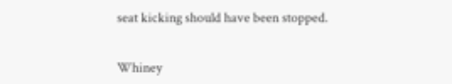seat kicking should have been stopped.


Whiney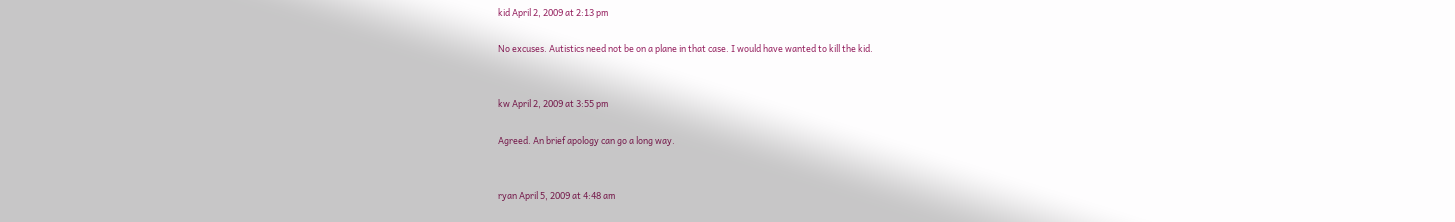kid April 2, 2009 at 2:13 pm

No excuses. Autistics need not be on a plane in that case. I would have wanted to kill the kid.


kw April 2, 2009 at 3:55 pm

Agreed. An brief apology can go a long way.


ryan April 5, 2009 at 4:48 am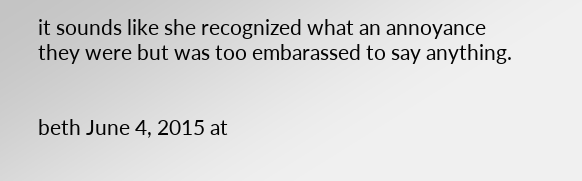it sounds like she recognized what an annoyance they were but was too embarassed to say anything.


beth June 4, 2015 at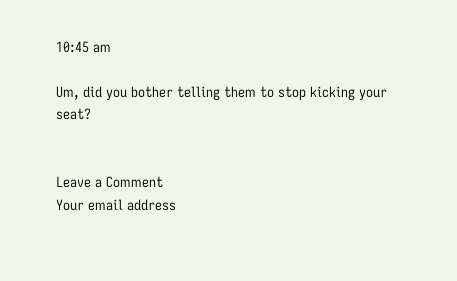10:45 am

Um, did you bother telling them to stop kicking your seat?


Leave a Comment
Your email address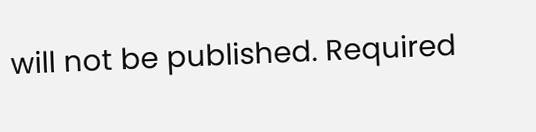will not be published. Required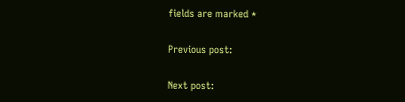fields are marked *

Previous post:

Next post: